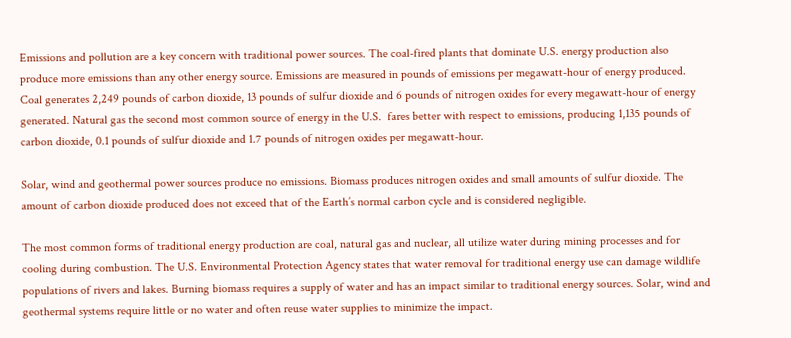Emissions and pollution are a key concern with traditional power sources. The coal-fired plants that dominate U.S. energy production also produce more emissions than any other energy source. Emissions are measured in pounds of emissions per megawatt-hour of energy produced. Coal generates 2,249 pounds of carbon dioxide, 13 pounds of sulfur dioxide and 6 pounds of nitrogen oxides for every megawatt-hour of energy generated. Natural gas the second most common source of energy in the U.S.  fares better with respect to emissions, producing 1,135 pounds of carbon dioxide, 0.1 pounds of sulfur dioxide and 1.7 pounds of nitrogen oxides per megawatt-hour.

Solar, wind and geothermal power sources produce no emissions. Biomass produces nitrogen oxides and small amounts of sulfur dioxide. The amount of carbon dioxide produced does not exceed that of the Earth’s normal carbon cycle and is considered negligible.

The most common forms of traditional energy production are coal, natural gas and nuclear, all utilize water during mining processes and for cooling during combustion. The U.S. Environmental Protection Agency states that water removal for traditional energy use can damage wildlife populations of rivers and lakes. Burning biomass requires a supply of water and has an impact similar to traditional energy sources. Solar, wind and geothermal systems require little or no water and often reuse water supplies to minimize the impact.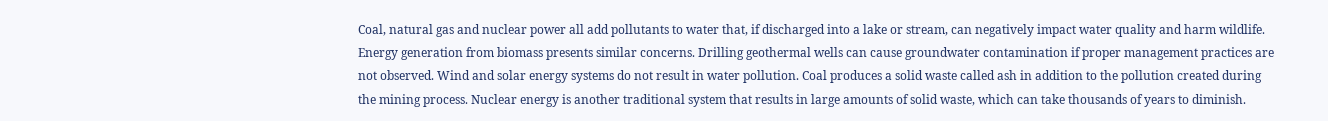Coal, natural gas and nuclear power all add pollutants to water that, if discharged into a lake or stream, can negatively impact water quality and harm wildlife. Energy generation from biomass presents similar concerns. Drilling geothermal wells can cause groundwater contamination if proper management practices are not observed. Wind and solar energy systems do not result in water pollution. Coal produces a solid waste called ash in addition to the pollution created during the mining process. Nuclear energy is another traditional system that results in large amounts of solid waste, which can take thousands of years to diminish.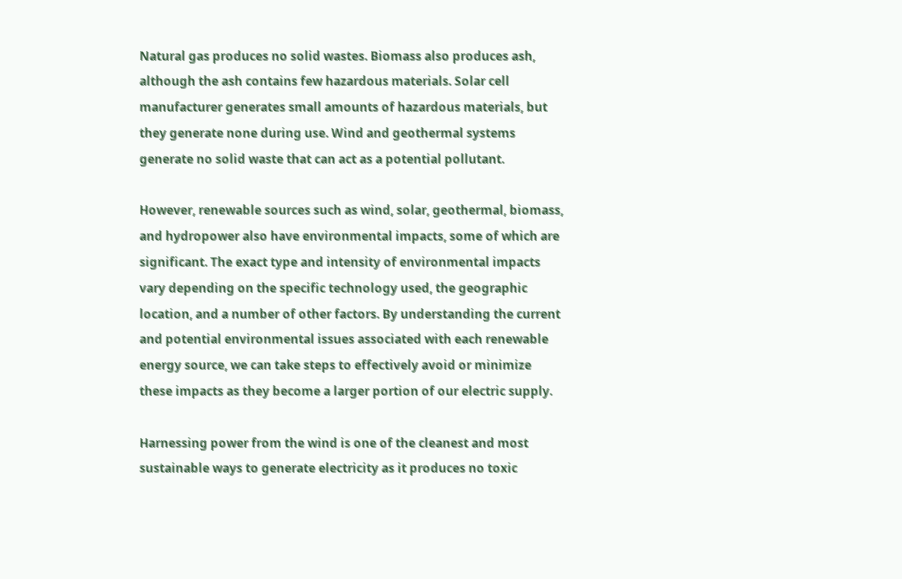Natural gas produces no solid wastes. Biomass also produces ash, although the ash contains few hazardous materials. Solar cell manufacturer generates small amounts of hazardous materials, but they generate none during use. Wind and geothermal systems generate no solid waste that can act as a potential pollutant.

However, renewable sources such as wind, solar, geothermal, biomass, and hydropower also have environmental impacts, some of which are significant. The exact type and intensity of environmental impacts vary depending on the specific technology used, the geographic location, and a number of other factors. By understanding the current and potential environmental issues associated with each renewable energy source, we can take steps to effectively avoid or minimize these impacts as they become a larger portion of our electric supply.

Harnessing power from the wind is one of the cleanest and most sustainable ways to generate electricity as it produces no toxic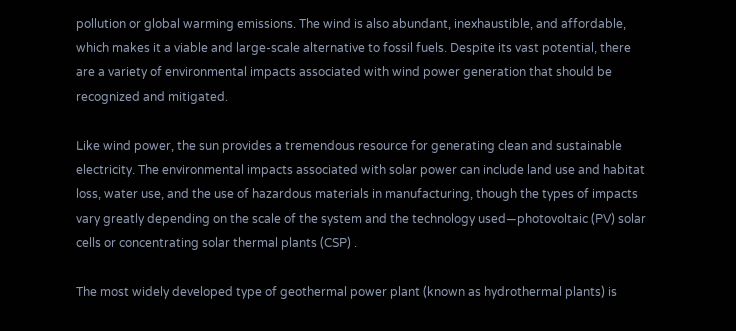pollution or global warming emissions. The wind is also abundant, inexhaustible, and affordable, which makes it a viable and large-scale alternative to fossil fuels. Despite its vast potential, there are a variety of environmental impacts associated with wind power generation that should be recognized and mitigated.

Like wind power, the sun provides a tremendous resource for generating clean and sustainable electricity. The environmental impacts associated with solar power can include land use and habitat loss, water use, and the use of hazardous materials in manufacturing, though the types of impacts vary greatly depending on the scale of the system and the technology used—photovoltaic (PV) solar cells or concentrating solar thermal plants (CSP) .

The most widely developed type of geothermal power plant (known as hydrothermal plants) is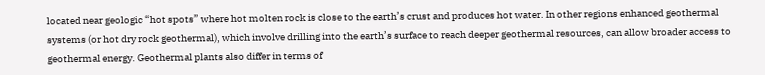located near geologic “hot spots” where hot molten rock is close to the earth’s crust and produces hot water. In other regions enhanced geothermal systems (or hot dry rock geothermal), which involve drilling into the earth’s surface to reach deeper geothermal resources, can allow broader access to geothermal energy. Geothermal plants also differ in terms of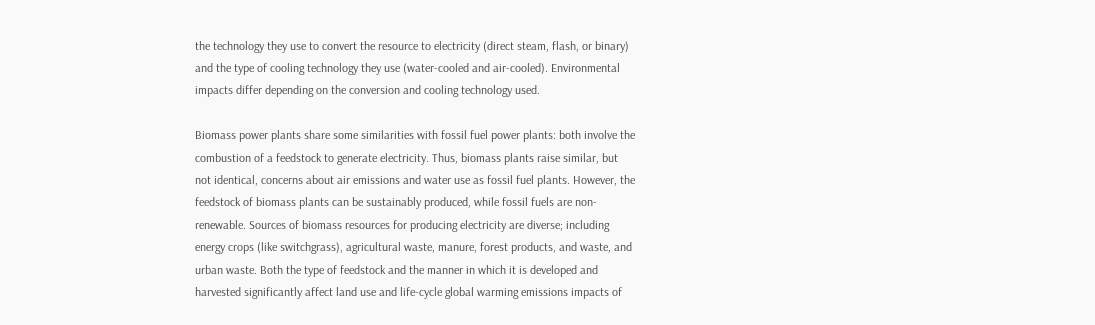the technology they use to convert the resource to electricity (direct steam, flash, or binary) and the type of cooling technology they use (water-cooled and air-cooled). Environmental impacts differ depending on the conversion and cooling technology used.

Biomass power plants share some similarities with fossil fuel power plants: both involve the combustion of a feedstock to generate electricity. Thus, biomass plants raise similar, but not identical, concerns about air emissions and water use as fossil fuel plants. However, the feedstock of biomass plants can be sustainably produced, while fossil fuels are non-renewable. Sources of biomass resources for producing electricity are diverse; including energy crops (like switchgrass), agricultural waste, manure, forest products, and waste, and urban waste. Both the type of feedstock and the manner in which it is developed and harvested significantly affect land use and life-cycle global warming emissions impacts of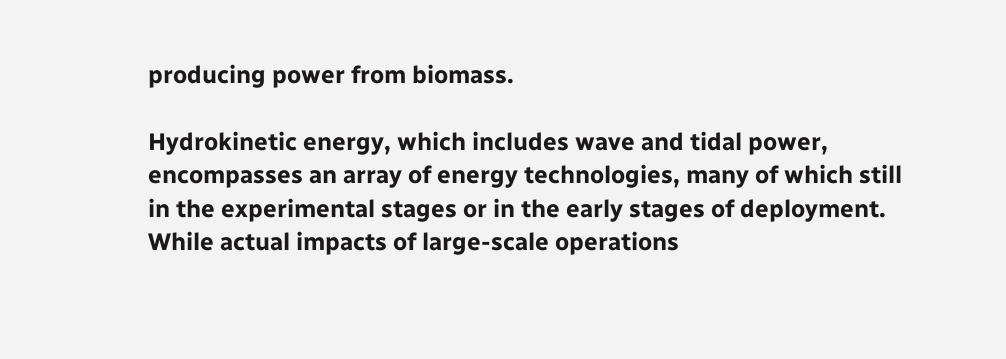producing power from biomass.

Hydrokinetic energy, which includes wave and tidal power, encompasses an array of energy technologies, many of which still in the experimental stages or in the early stages of deployment. While actual impacts of large-scale operations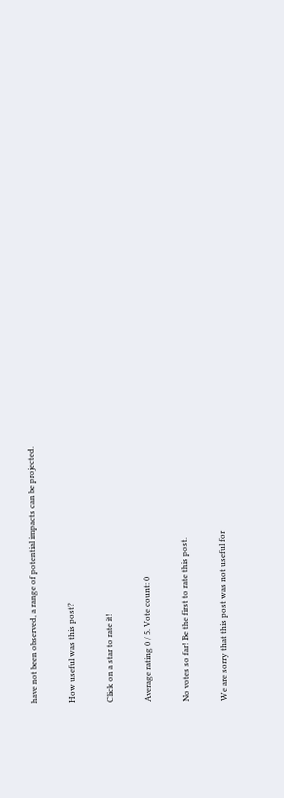have not been observed, a range of potential impacts can be projected.

How useful was this post?

Click on a star to rate it!

Average rating 0 / 5. Vote count: 0

No votes so far! Be the first to rate this post.

We are sorry that this post was not useful for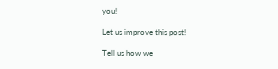you!

Let us improve this post!

Tell us how we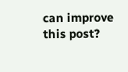can improve this post?